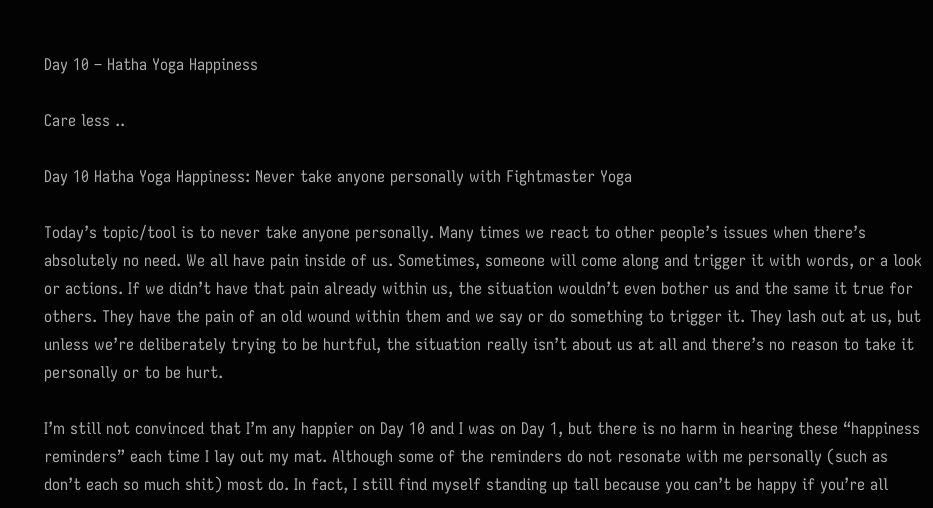Day 10 – Hatha Yoga Happiness

Care less ..

Day 10 Hatha Yoga Happiness: Never take anyone personally with Fightmaster Yoga

Today’s topic/tool is to never take anyone personally. Many times we react to other people’s issues when there’s absolutely no need. We all have pain inside of us. Sometimes, someone will come along and trigger it with words, or a look or actions. If we didn’t have that pain already within us, the situation wouldn’t even bother us and the same it true for others. They have the pain of an old wound within them and we say or do something to trigger it. They lash out at us, but unless we’re deliberately trying to be hurtful, the situation really isn’t about us at all and there’s no reason to take it personally or to be hurt.

I’m still not convinced that I’m any happier on Day 10 and I was on Day 1, but there is no harm in hearing these “happiness reminders” each time I lay out my mat. Although some of the reminders do not resonate with me personally (such as don’t each so much shit) most do. In fact, I still find myself standing up tall because you can’t be happy if you’re all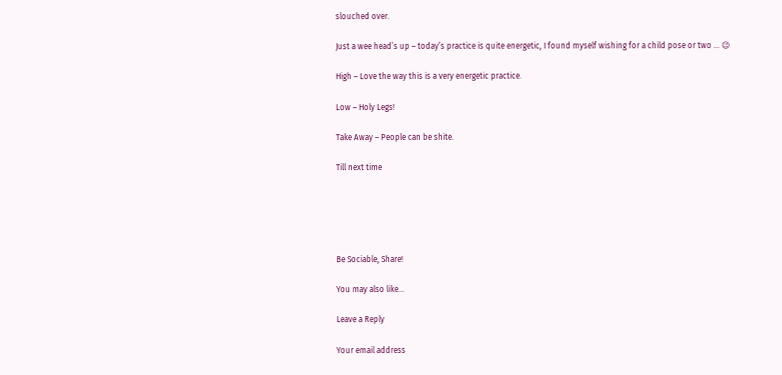slouched over.

Just a wee head’s up – today’s practice is quite energetic, I found myself wishing for a child pose or two … 😉

High – Love the way this is a very energetic practice.

Low – Holy Legs!

Take Away – People can be shite.

Till next time





Be Sociable, Share!

You may also like...

Leave a Reply

Your email address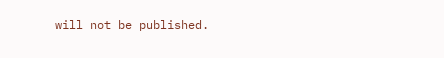will not be published.